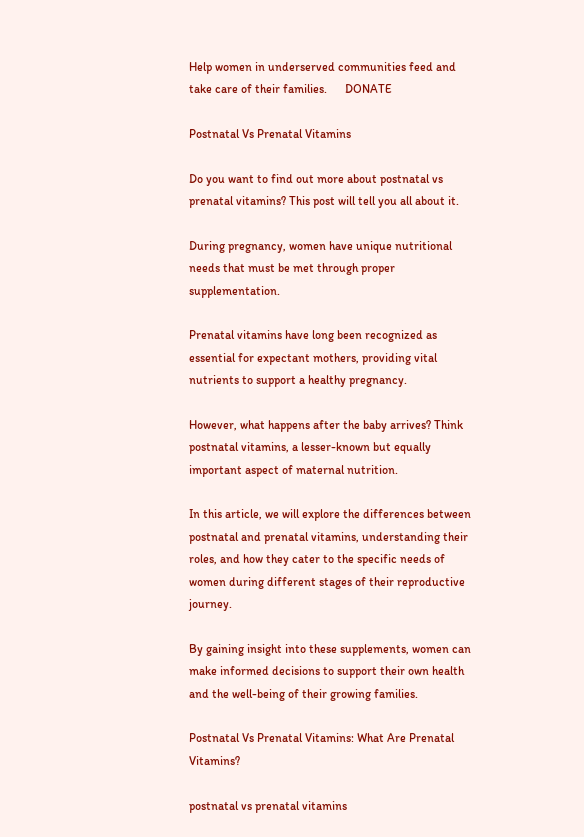Help women in underserved communities feed and take care of their families.      DONATE

Postnatal Vs Prenatal Vitamins

Do you want to find out more about postnatal vs prenatal vitamins? This post will tell you all about it.

During pregnancy, women have unique nutritional needs that must be met through proper supplementation.

Prenatal vitamins have long been recognized as essential for expectant mothers, providing vital nutrients to support a healthy pregnancy.

However, what happens after the baby arrives? Think postnatal vitamins, a lesser-known but equally important aspect of maternal nutrition.

In this article, we will explore the differences between postnatal and prenatal vitamins, understanding their roles, and how they cater to the specific needs of women during different stages of their reproductive journey.

By gaining insight into these supplements, women can make informed decisions to support their own health and the well-being of their growing families.

Postnatal Vs Prenatal Vitamins: What Are Prenatal Vitamins?

postnatal vs prenatal vitamins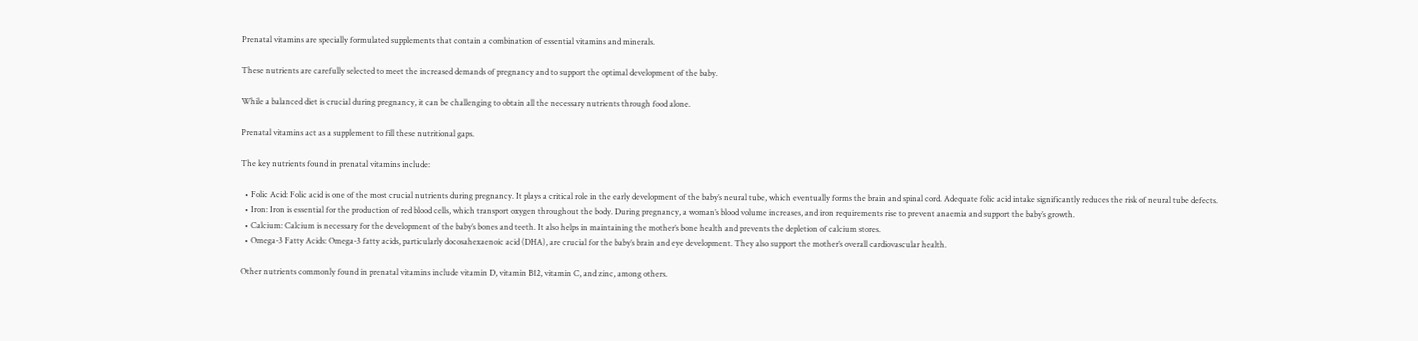Prenatal vitamins are specially formulated supplements that contain a combination of essential vitamins and minerals.

These nutrients are carefully selected to meet the increased demands of pregnancy and to support the optimal development of the baby.

While a balanced diet is crucial during pregnancy, it can be challenging to obtain all the necessary nutrients through food alone.

Prenatal vitamins act as a supplement to fill these nutritional gaps.

The key nutrients found in prenatal vitamins include:

  • Folic Acid: Folic acid is one of the most crucial nutrients during pregnancy. It plays a critical role in the early development of the baby’s neural tube, which eventually forms the brain and spinal cord. Adequate folic acid intake significantly reduces the risk of neural tube defects.
  • Iron: Iron is essential for the production of red blood cells, which transport oxygen throughout the body. During pregnancy, a woman’s blood volume increases, and iron requirements rise to prevent anaemia and support the baby’s growth.
  • Calcium: Calcium is necessary for the development of the baby’s bones and teeth. It also helps in maintaining the mother’s bone health and prevents the depletion of calcium stores.
  • Omega-3 Fatty Acids: Omega-3 fatty acids, particularly docosahexaenoic acid (DHA), are crucial for the baby’s brain and eye development. They also support the mother’s overall cardiovascular health.

Other nutrients commonly found in prenatal vitamins include vitamin D, vitamin B12, vitamin C, and zinc, among others.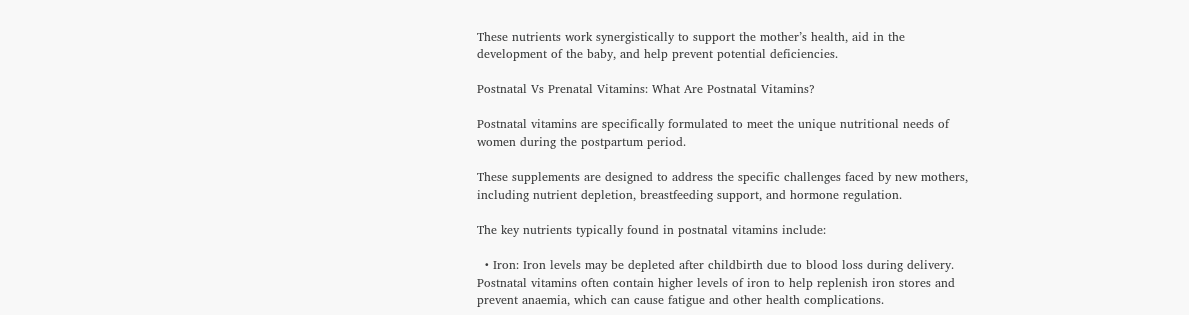These nutrients work synergistically to support the mother’s health, aid in the development of the baby, and help prevent potential deficiencies.

Postnatal Vs Prenatal Vitamins: What Are Postnatal Vitamins?

Postnatal vitamins are specifically formulated to meet the unique nutritional needs of women during the postpartum period.

These supplements are designed to address the specific challenges faced by new mothers, including nutrient depletion, breastfeeding support, and hormone regulation.

The key nutrients typically found in postnatal vitamins include:

  • Iron: Iron levels may be depleted after childbirth due to blood loss during delivery. Postnatal vitamins often contain higher levels of iron to help replenish iron stores and prevent anaemia, which can cause fatigue and other health complications.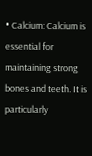• Calcium: Calcium is essential for maintaining strong bones and teeth. It is particularly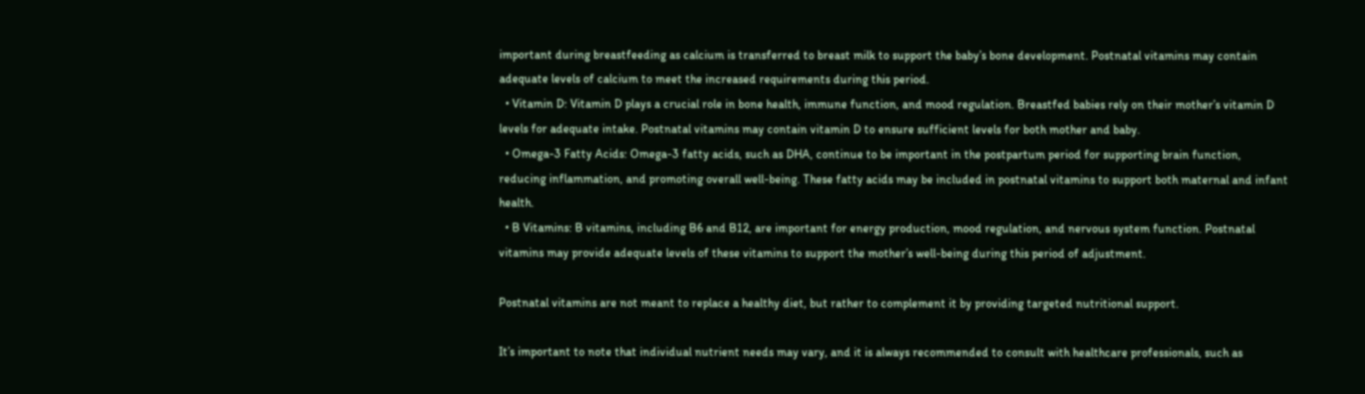important during breastfeeding as calcium is transferred to breast milk to support the baby’s bone development. Postnatal vitamins may contain adequate levels of calcium to meet the increased requirements during this period.
  • Vitamin D: Vitamin D plays a crucial role in bone health, immune function, and mood regulation. Breastfed babies rely on their mother’s vitamin D levels for adequate intake. Postnatal vitamins may contain vitamin D to ensure sufficient levels for both mother and baby.
  • Omega-3 Fatty Acids: Omega-3 fatty acids, such as DHA, continue to be important in the postpartum period for supporting brain function, reducing inflammation, and promoting overall well-being. These fatty acids may be included in postnatal vitamins to support both maternal and infant health.
  • B Vitamins: B vitamins, including B6 and B12, are important for energy production, mood regulation, and nervous system function. Postnatal vitamins may provide adequate levels of these vitamins to support the mother’s well-being during this period of adjustment.

Postnatal vitamins are not meant to replace a healthy diet, but rather to complement it by providing targeted nutritional support.

It’s important to note that individual nutrient needs may vary, and it is always recommended to consult with healthcare professionals, such as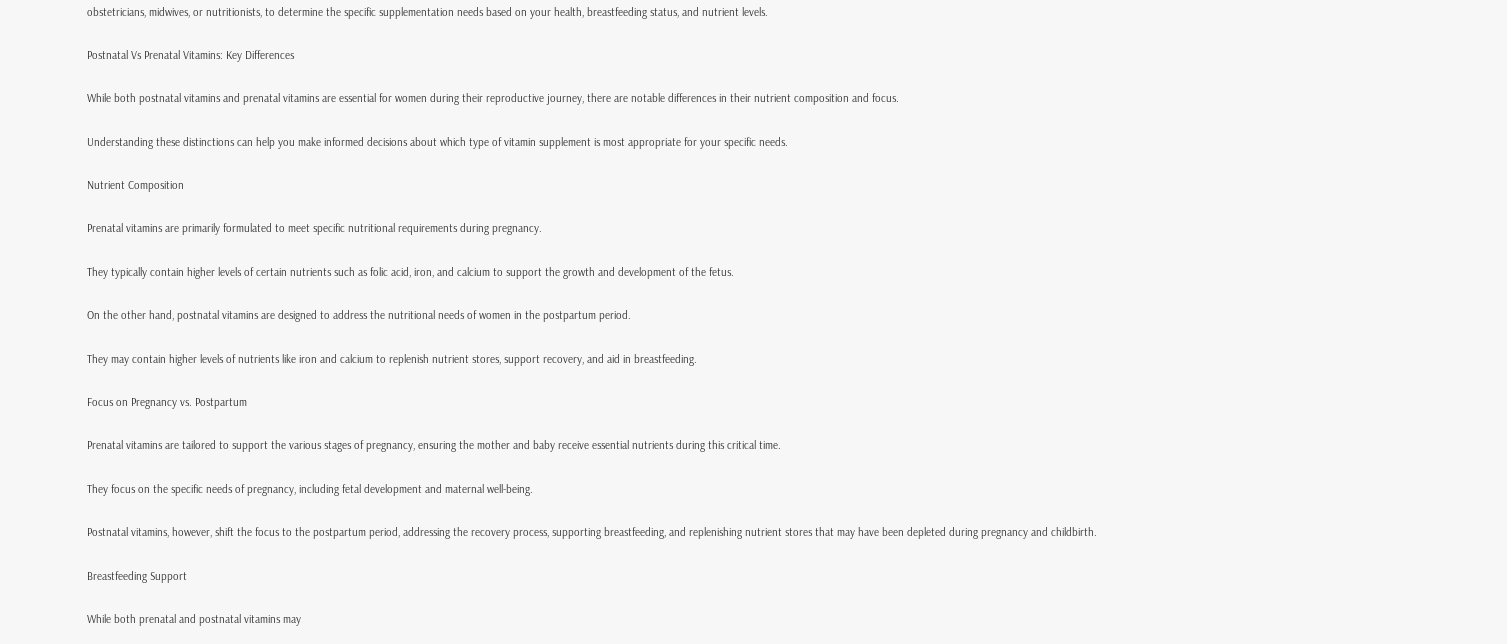obstetricians, midwives, or nutritionists, to determine the specific supplementation needs based on your health, breastfeeding status, and nutrient levels.

Postnatal Vs Prenatal Vitamins: Key Differences

While both postnatal vitamins and prenatal vitamins are essential for women during their reproductive journey, there are notable differences in their nutrient composition and focus.

Understanding these distinctions can help you make informed decisions about which type of vitamin supplement is most appropriate for your specific needs.

Nutrient Composition

Prenatal vitamins are primarily formulated to meet specific nutritional requirements during pregnancy.

They typically contain higher levels of certain nutrients such as folic acid, iron, and calcium to support the growth and development of the fetus.

On the other hand, postnatal vitamins are designed to address the nutritional needs of women in the postpartum period.

They may contain higher levels of nutrients like iron and calcium to replenish nutrient stores, support recovery, and aid in breastfeeding.

Focus on Pregnancy vs. Postpartum

Prenatal vitamins are tailored to support the various stages of pregnancy, ensuring the mother and baby receive essential nutrients during this critical time.

They focus on the specific needs of pregnancy, including fetal development and maternal well-being.

Postnatal vitamins, however, shift the focus to the postpartum period, addressing the recovery process, supporting breastfeeding, and replenishing nutrient stores that may have been depleted during pregnancy and childbirth.

Breastfeeding Support

While both prenatal and postnatal vitamins may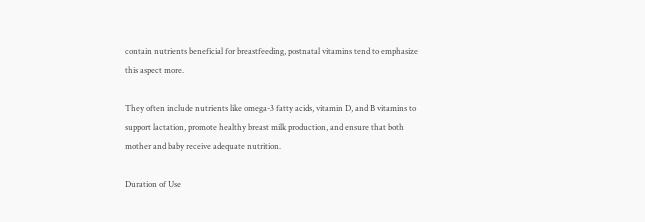contain nutrients beneficial for breastfeeding, postnatal vitamins tend to emphasize this aspect more.

They often include nutrients like omega-3 fatty acids, vitamin D, and B vitamins to support lactation, promote healthy breast milk production, and ensure that both mother and baby receive adequate nutrition.

Duration of Use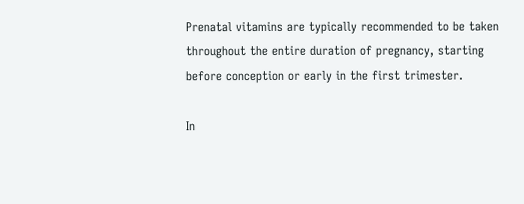Prenatal vitamins are typically recommended to be taken throughout the entire duration of pregnancy, starting before conception or early in the first trimester.

In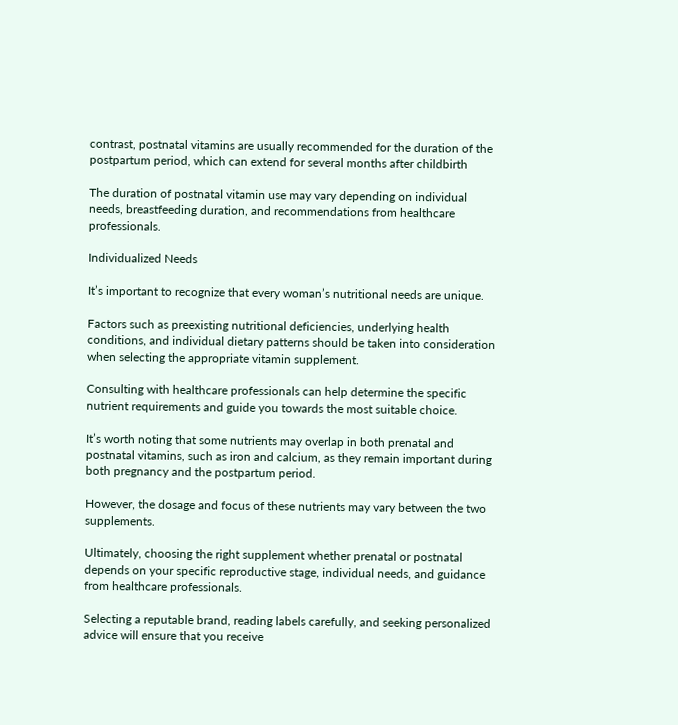contrast, postnatal vitamins are usually recommended for the duration of the postpartum period, which can extend for several months after childbirth

The duration of postnatal vitamin use may vary depending on individual needs, breastfeeding duration, and recommendations from healthcare professionals.

Individualized Needs

It’s important to recognize that every woman’s nutritional needs are unique.

Factors such as preexisting nutritional deficiencies, underlying health conditions, and individual dietary patterns should be taken into consideration when selecting the appropriate vitamin supplement.

Consulting with healthcare professionals can help determine the specific nutrient requirements and guide you towards the most suitable choice.

It’s worth noting that some nutrients may overlap in both prenatal and postnatal vitamins, such as iron and calcium, as they remain important during both pregnancy and the postpartum period.

However, the dosage and focus of these nutrients may vary between the two supplements.

Ultimately, choosing the right supplement whether prenatal or postnatal depends on your specific reproductive stage, individual needs, and guidance from healthcare professionals.

Selecting a reputable brand, reading labels carefully, and seeking personalized advice will ensure that you receive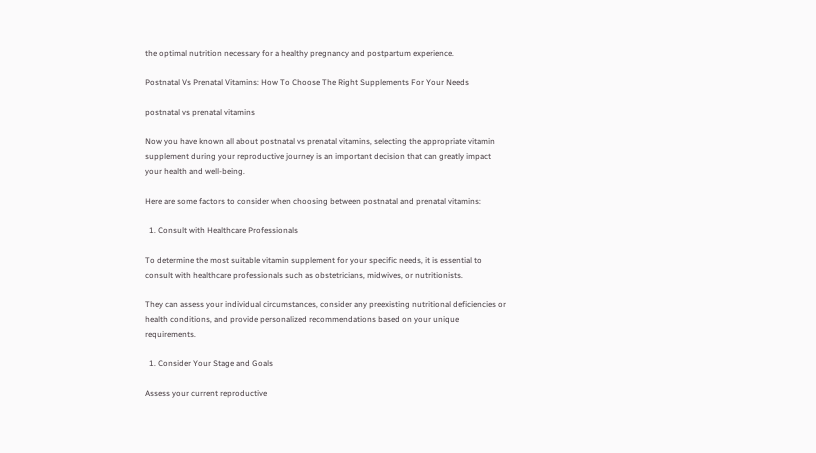the optimal nutrition necessary for a healthy pregnancy and postpartum experience.

Postnatal Vs Prenatal Vitamins: How To Choose The Right Supplements For Your Needs

postnatal vs prenatal vitamins

Now you have known all about postnatal vs prenatal vitamins, selecting the appropriate vitamin supplement during your reproductive journey is an important decision that can greatly impact your health and well-being.

Here are some factors to consider when choosing between postnatal and prenatal vitamins:

  1. Consult with Healthcare Professionals

To determine the most suitable vitamin supplement for your specific needs, it is essential to consult with healthcare professionals such as obstetricians, midwives, or nutritionists.

They can assess your individual circumstances, consider any preexisting nutritional deficiencies or health conditions, and provide personalized recommendations based on your unique requirements.

  1. Consider Your Stage and Goals

Assess your current reproductive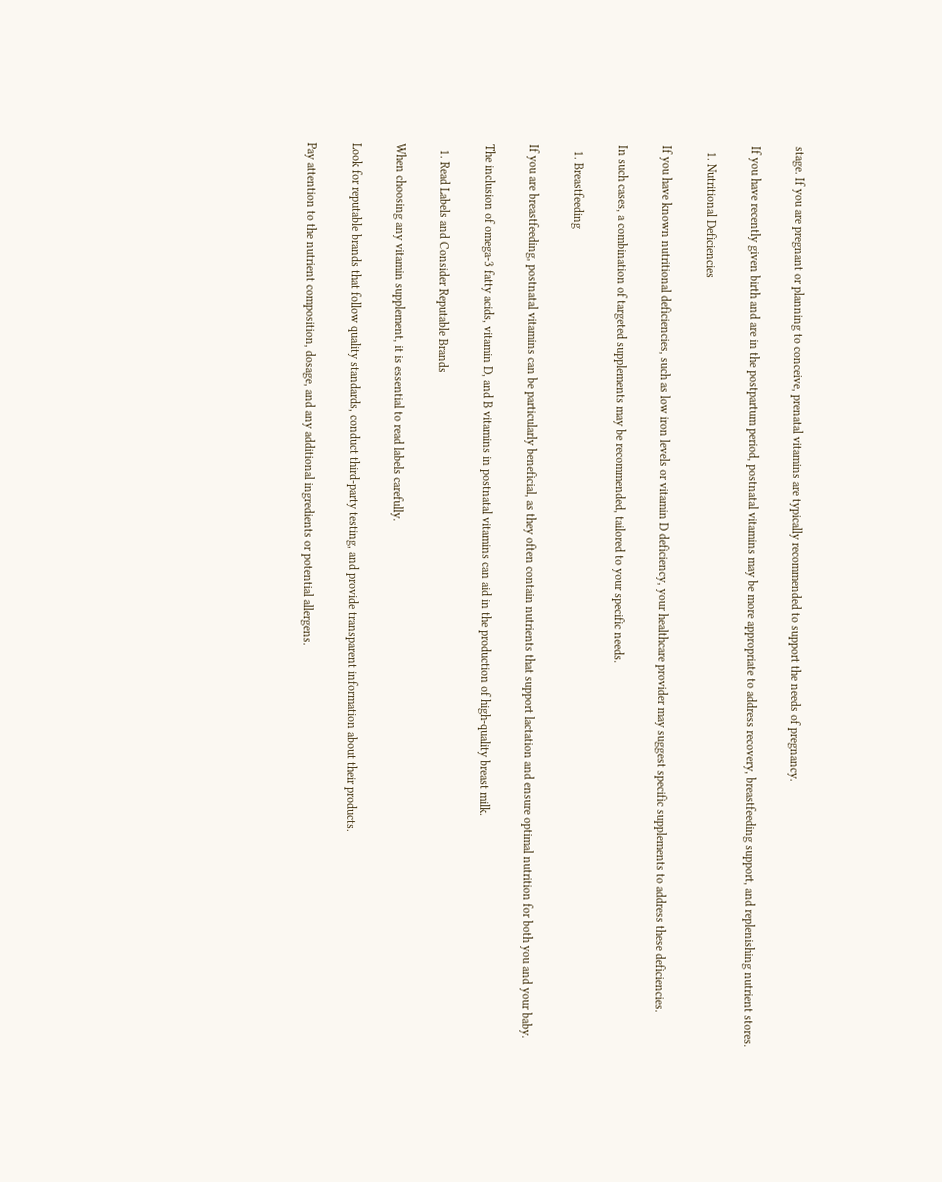stage. If you are pregnant or planning to conceive, prenatal vitamins are typically recommended to support the needs of pregnancy.

If you have recently given birth and are in the postpartum period, postnatal vitamins may be more appropriate to address recovery, breastfeeding support, and replenishing nutrient stores.

  1. Nutritional Deficiencies

If you have known nutritional deficiencies, such as low iron levels or vitamin D deficiency, your healthcare provider may suggest specific supplements to address these deficiencies.

In such cases, a combination of targeted supplements may be recommended, tailored to your specific needs.

  1. Breastfeeding

If you are breastfeeding, postnatal vitamins can be particularly beneficial, as they often contain nutrients that support lactation and ensure optimal nutrition for both you and your baby.

The inclusion of omega-3 fatty acids, vitamin D, and B vitamins in postnatal vitamins can aid in the production of high-quality breast milk.

  1. Read Labels and Consider Reputable Brands

When choosing any vitamin supplement, it is essential to read labels carefully.

Look for reputable brands that follow quality standards, conduct third-party testing, and provide transparent information about their products.

Pay attention to the nutrient composition, dosage, and any additional ingredients or potential allergens.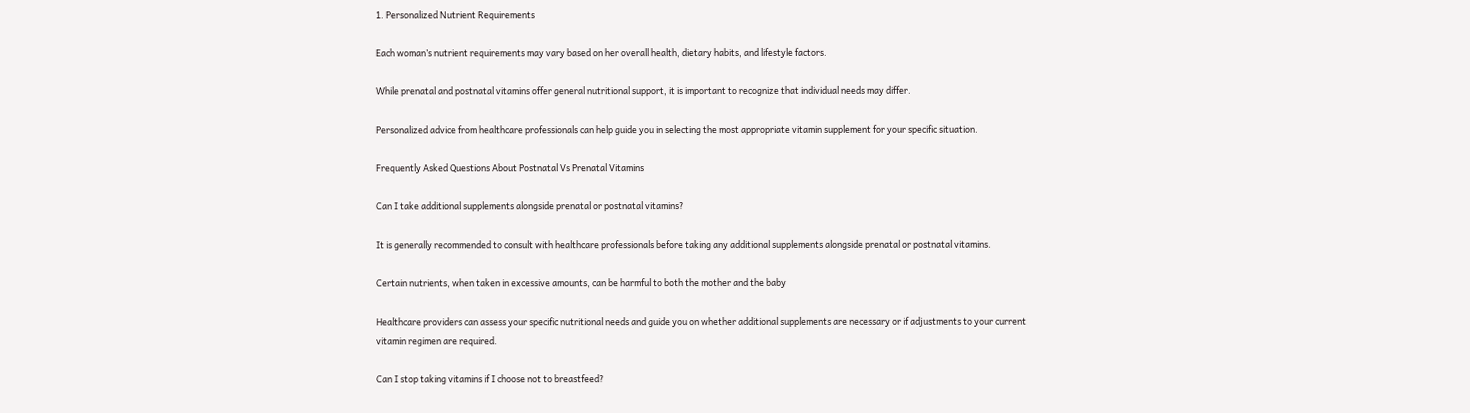1. Personalized Nutrient Requirements

Each woman’s nutrient requirements may vary based on her overall health, dietary habits, and lifestyle factors.

While prenatal and postnatal vitamins offer general nutritional support, it is important to recognize that individual needs may differ.

Personalized advice from healthcare professionals can help guide you in selecting the most appropriate vitamin supplement for your specific situation.

Frequently Asked Questions About Postnatal Vs Prenatal Vitamins

Can I take additional supplements alongside prenatal or postnatal vitamins?

It is generally recommended to consult with healthcare professionals before taking any additional supplements alongside prenatal or postnatal vitamins.

Certain nutrients, when taken in excessive amounts, can be harmful to both the mother and the baby

Healthcare providers can assess your specific nutritional needs and guide you on whether additional supplements are necessary or if adjustments to your current vitamin regimen are required.

Can I stop taking vitamins if I choose not to breastfeed?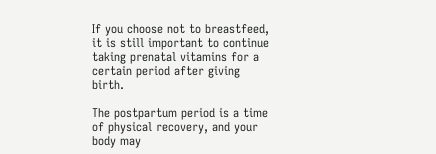If you choose not to breastfeed, it is still important to continue taking prenatal vitamins for a certain period after giving birth.

The postpartum period is a time of physical recovery, and your body may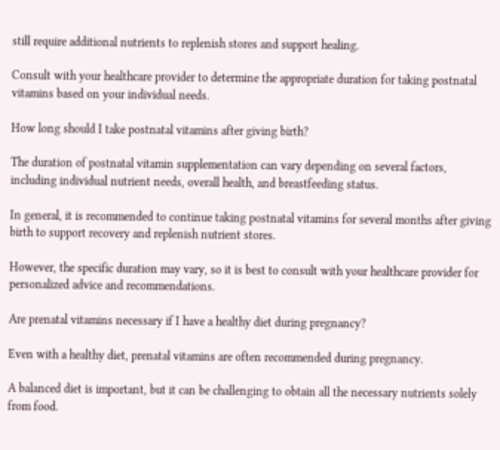still require additional nutrients to replenish stores and support healing.

Consult with your healthcare provider to determine the appropriate duration for taking postnatal vitamins based on your individual needs.

How long should I take postnatal vitamins after giving birth?

The duration of postnatal vitamin supplementation can vary depending on several factors, including individual nutrient needs, overall health, and breastfeeding status.

In general, it is recommended to continue taking postnatal vitamins for several months after giving birth to support recovery and replenish nutrient stores.

However, the specific duration may vary, so it is best to consult with your healthcare provider for personalized advice and recommendations.

Are prenatal vitamins necessary if I have a healthy diet during pregnancy?

Even with a healthy diet, prenatal vitamins are often recommended during pregnancy.

A balanced diet is important, but it can be challenging to obtain all the necessary nutrients solely from food.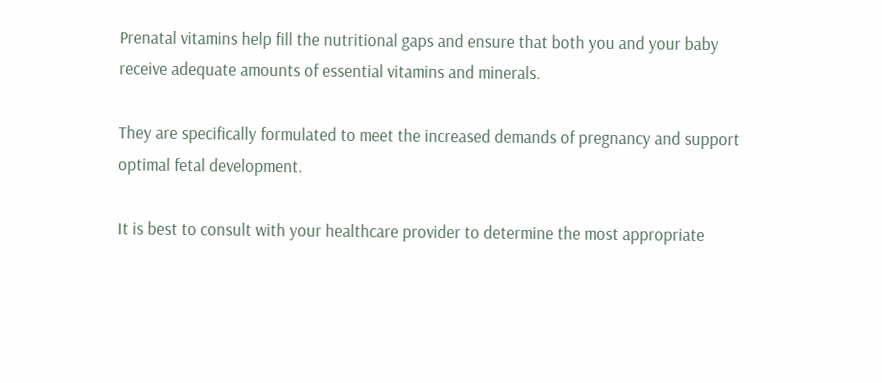Prenatal vitamins help fill the nutritional gaps and ensure that both you and your baby receive adequate amounts of essential vitamins and minerals.

They are specifically formulated to meet the increased demands of pregnancy and support optimal fetal development.

It is best to consult with your healthcare provider to determine the most appropriate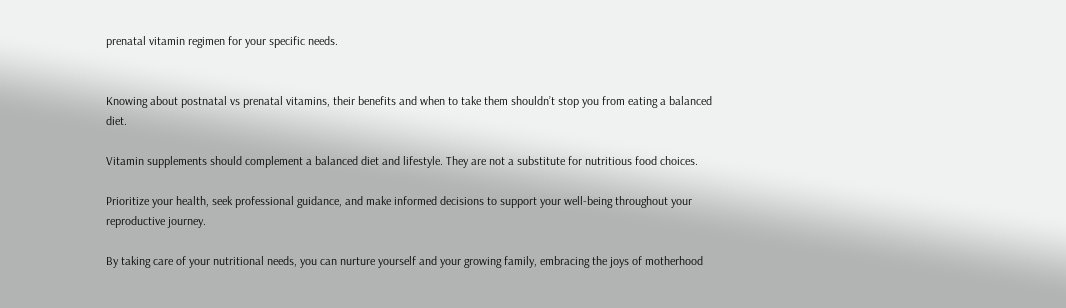prenatal vitamin regimen for your specific needs.


Knowing about postnatal vs prenatal vitamins, their benefits and when to take them shouldn’t stop you from eating a balanced diet.

Vitamin supplements should complement a balanced diet and lifestyle. They are not a substitute for nutritious food choices.

Prioritize your health, seek professional guidance, and make informed decisions to support your well-being throughout your reproductive journey.

By taking care of your nutritional needs, you can nurture yourself and your growing family, embracing the joys of motherhood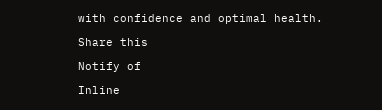with confidence and optimal health.

Share this

Notify of

Inline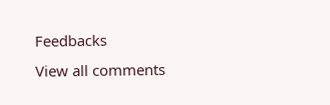Feedbacks
View all comments